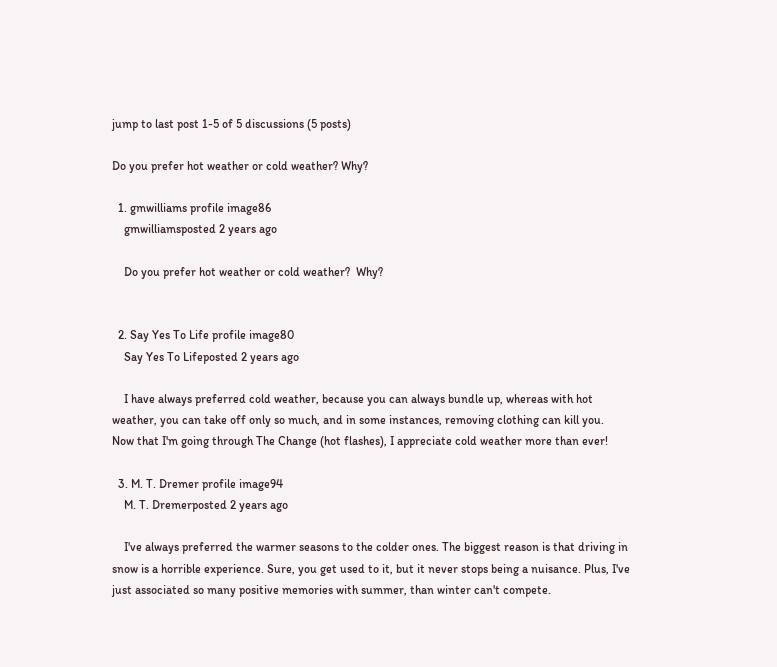jump to last post 1-5 of 5 discussions (5 posts)

Do you prefer hot weather or cold weather? Why?

  1. gmwilliams profile image86
    gmwilliamsposted 2 years ago

    Do you prefer hot weather or cold weather?  Why?


  2. Say Yes To Life profile image80
    Say Yes To Lifeposted 2 years ago

    I have always preferred cold weather, because you can always bundle up, whereas with hot weather, you can take off only so much, and in some instances, removing clothing can kill you.  Now that I'm going through The Change (hot flashes), I appreciate cold weather more than ever!

  3. M. T. Dremer profile image94
    M. T. Dremerposted 2 years ago

    I've always preferred the warmer seasons to the colder ones. The biggest reason is that driving in snow is a horrible experience. Sure, you get used to it, but it never stops being a nuisance. Plus, I've just associated so many positive memories with summer, than winter can't compete.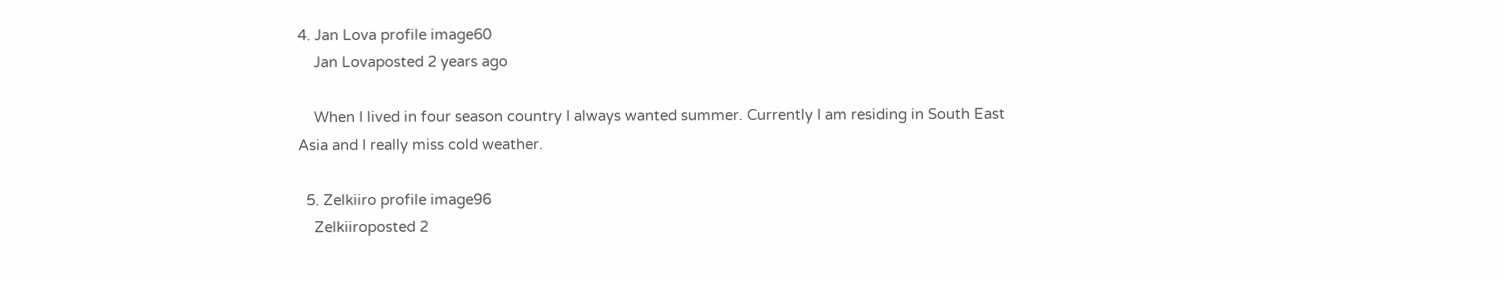4. Jan Lova profile image60
    Jan Lovaposted 2 years ago

    When I lived in four season country I always wanted summer. Currently I am residing in South East Asia and I really miss cold weather.

  5. Zelkiiro profile image96
    Zelkiiroposted 2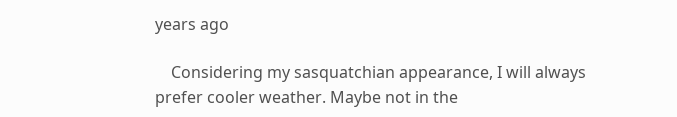years ago

    Considering my sasquatchian appearance, I will always prefer cooler weather. Maybe not in the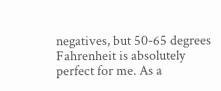negatives, but 50-65 degrees Fahrenheit is absolutely perfect for me. As a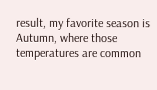result, my favorite season is Autumn, where those temperatures are common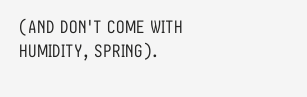(AND DON'T COME WITH HUMIDITY, SPRING).